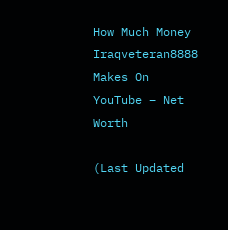How Much Money Iraqveteran8888 Makes On YouTube – Net Worth

(Last Updated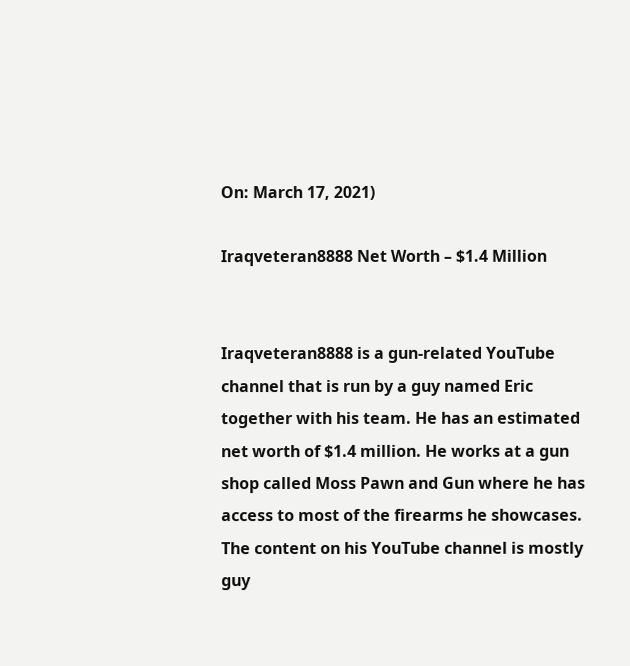On: March 17, 2021)

Iraqveteran8888 Net Worth – $1.4 Million


Iraqveteran8888 is a gun-related YouTube channel that is run by a guy named Eric together with his team. He has an estimated net worth of $1.4 million. He works at a gun shop called Moss Pawn and Gun where he has access to most of the firearms he showcases. The content on his YouTube channel is mostly guy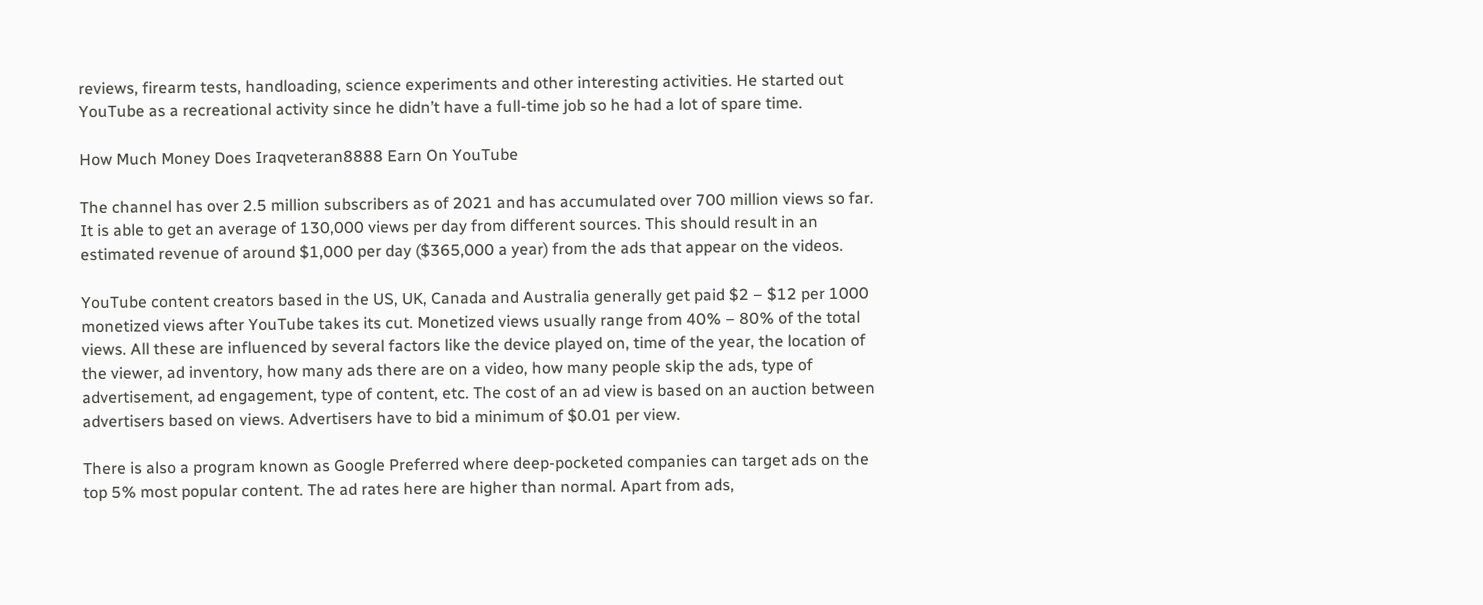reviews, firearm tests, handloading, science experiments and other interesting activities. He started out YouTube as a recreational activity since he didn’t have a full-time job so he had a lot of spare time.

How Much Money Does Iraqveteran8888 Earn On YouTube

The channel has over 2.5 million subscribers as of 2021 and has accumulated over 700 million views so far. It is able to get an average of 130,000 views per day from different sources. This should result in an estimated revenue of around $1,000 per day ($365,000 a year) from the ads that appear on the videos.

YouTube content creators based in the US, UK, Canada and Australia generally get paid $2 – $12 per 1000 monetized views after YouTube takes its cut. Monetized views usually range from 40% – 80% of the total views. All these are influenced by several factors like the device played on, time of the year, the location of the viewer, ad inventory, how many ads there are on a video, how many people skip the ads, type of advertisement, ad engagement, type of content, etc. The cost of an ad view is based on an auction between advertisers based on views. Advertisers have to bid a minimum of $0.01 per view.

There is also a program known as Google Preferred where deep-pocketed companies can target ads on the top 5% most popular content. The ad rates here are higher than normal. Apart from ads,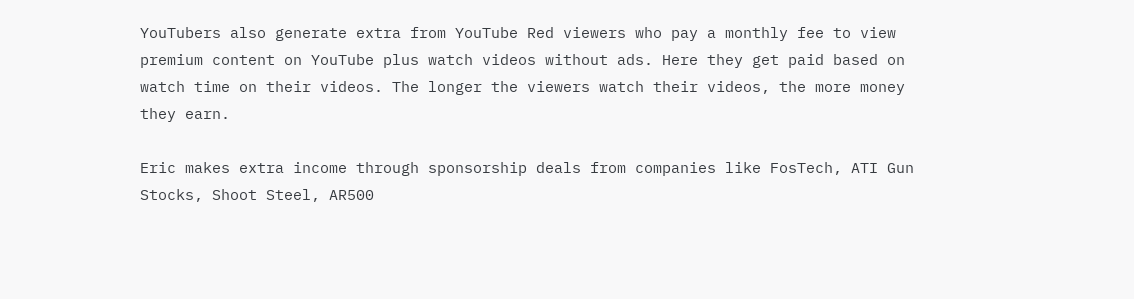YouTubers also generate extra from YouTube Red viewers who pay a monthly fee to view premium content on YouTube plus watch videos without ads. Here they get paid based on watch time on their videos. The longer the viewers watch their videos, the more money they earn.

Eric makes extra income through sponsorship deals from companies like FosTech, ATI Gun Stocks, Shoot Steel, AR500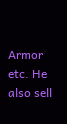Armor etc. He also sell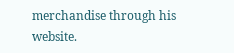merchandise through his website.